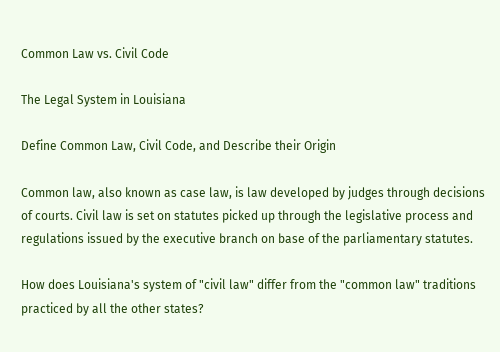Common Law vs. Civil Code

The Legal System in Louisiana

Define Common Law, Civil Code, and Describe their Origin

Common law, also known as case law, is law developed by judges through decisions of courts. Civil law is set on statutes picked up through the legislative process and regulations issued by the executive branch on base of the parliamentary statutes.

How does Louisiana's system of "civil law" differ from the "common law" traditions practiced by all the other states?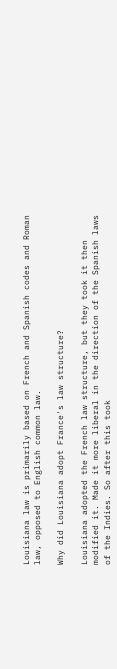Louisiana law is primarily based on French and Spanish codes and Roman law, opposed to English common law.

Why did Louisiana adopt France's law structure?

Louisiana adopted the French law structure, but they took it then modified it. Made it more liberal in the direction of the Spanish laws of the Indies. So after this took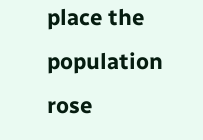place the population rose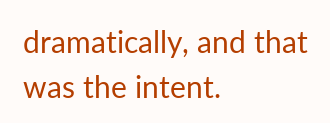dramatically, and that was the intent.